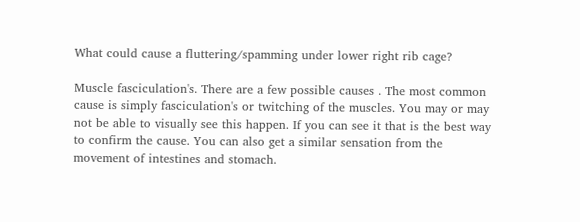What could cause a fluttering/spamming under lower right rib cage?

Muscle fasciculation's. There are a few possible causes . The most common cause is simply fasciculation's or twitching of the muscles. You may or may not be able to visually see this happen. If you can see it that is the best way to confirm the cause. You can also get a similar sensation from the movement of intestines and stomach.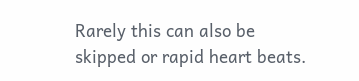Rarely this can also be skipped or rapid heart beats.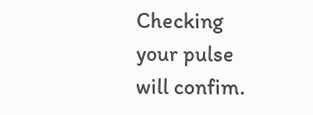Checking your pulse will confim.